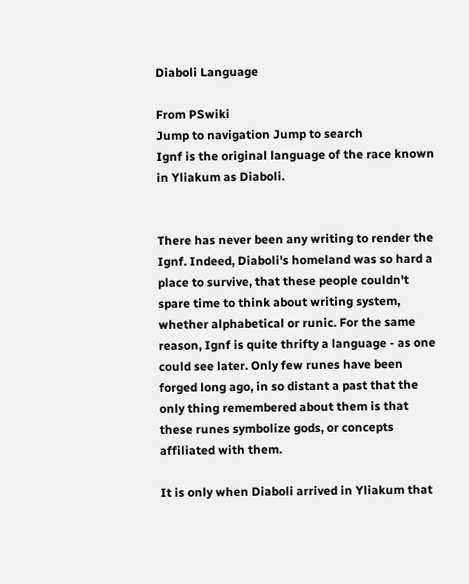Diaboli Language

From PSwiki
Jump to navigation Jump to search
Ignf is the original language of the race known in Yliakum as Diaboli.


There has never been any writing to render the Ignf. Indeed, Diaboli's homeland was so hard a place to survive, that these people couldn't spare time to think about writing system, whether alphabetical or runic. For the same reason, Ignf is quite thrifty a language - as one could see later. Only few runes have been forged long ago, in so distant a past that the only thing remembered about them is that these runes symbolize gods, or concepts affiliated with them.

It is only when Diaboli arrived in Yliakum that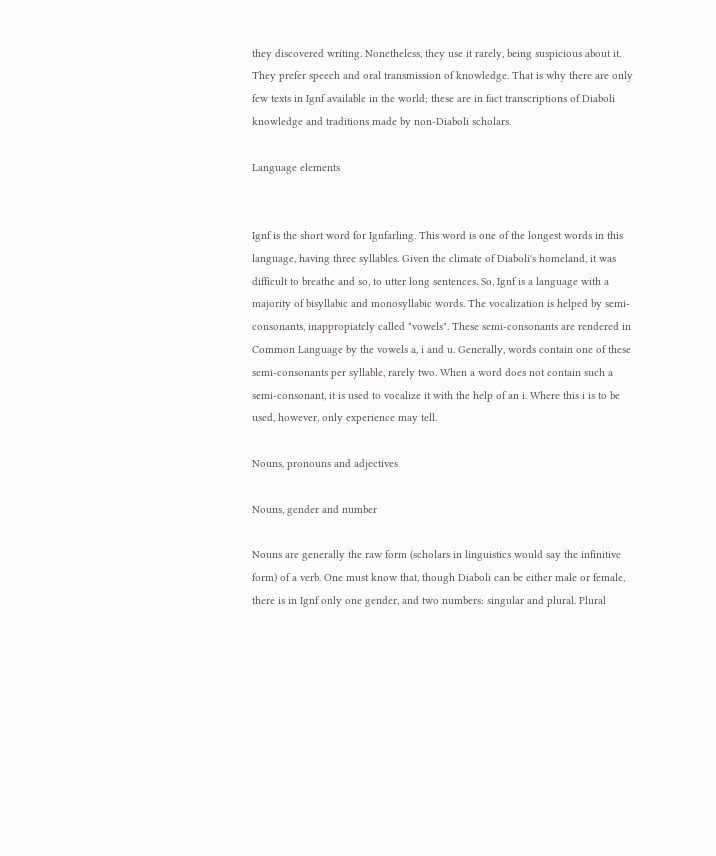they discovered writing. Nonetheless, they use it rarely, being suspicious about it. They prefer speech and oral transmission of knowledge. That is why there are only few texts in Ignf available in the world; these are in fact transcriptions of Diaboli knowledge and traditions made by non-Diaboli scholars.

Language elements


Ignf is the short word for Ignfarling. This word is one of the longest words in this language, having three syllables. Given the climate of Diaboli's homeland, it was difficult to breathe and so, to utter long sentences. So, Ignf is a language with a majority of bisyllabic and monosyllabic words. The vocalization is helped by semi-consonants, inappropiately called "vowels". These semi-consonants are rendered in Common Language by the vowels a, i and u. Generally, words contain one of these semi-consonants per syllable, rarely two. When a word does not contain such a semi-consonant, it is used to vocalize it with the help of an i. Where this i is to be used, however, only experience may tell.

Nouns, pronouns and adjectives

Nouns, gender and number

Nouns are generally the raw form (scholars in linguistics would say the infinitive form) of a verb. One must know that, though Diaboli can be either male or female, there is in Ignf only one gender, and two numbers: singular and plural. Plural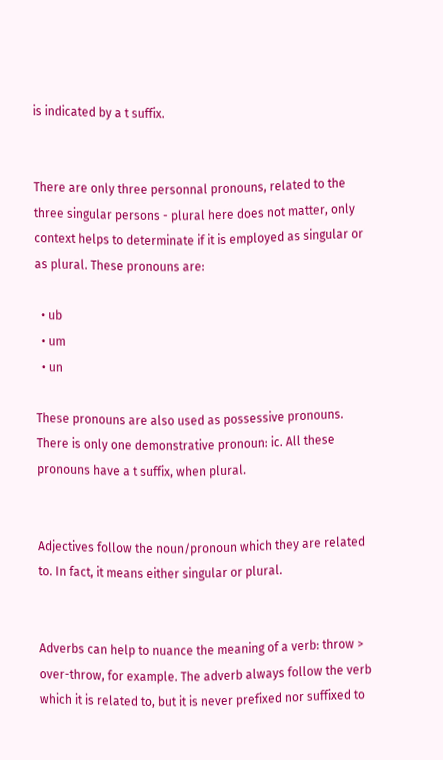is indicated by a t suffix.


There are only three personnal pronouns, related to the three singular persons - plural here does not matter, only context helps to determinate if it is employed as singular or as plural. These pronouns are:

  • ub
  • um
  • un

These pronouns are also used as possessive pronouns. There is only one demonstrative pronoun: ic. All these pronouns have a t suffix, when plural.


Adjectives follow the noun/pronoun which they are related to. In fact, it means either singular or plural.


Adverbs can help to nuance the meaning of a verb: throw > over-throw, for example. The adverb always follow the verb which it is related to, but it is never prefixed nor suffixed to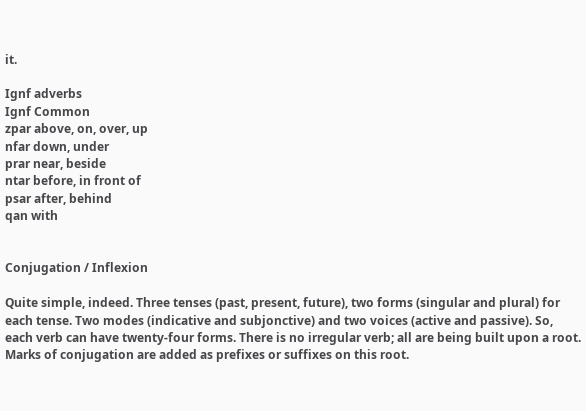it.

Ignf adverbs
Ignf Common
zpar above, on, over, up
nfar down, under
prar near, beside
ntar before, in front of
psar after, behind
qan with


Conjugation / Inflexion

Quite simple, indeed. Three tenses (past, present, future), two forms (singular and plural) for each tense. Two modes (indicative and subjonctive) and two voices (active and passive). So, each verb can have twenty-four forms. There is no irregular verb; all are being built upon a root. Marks of conjugation are added as prefixes or suffixes on this root.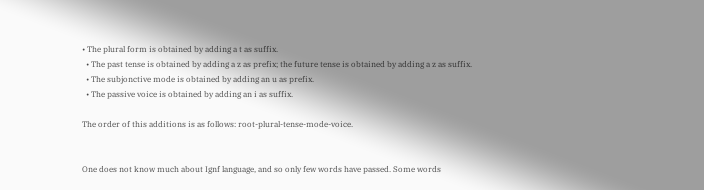• The plural form is obtained by adding a t as suffix.
  • The past tense is obtained by adding a z as prefix; the future tense is obtained by adding a z as suffix.
  • The subjonctive mode is obtained by adding an u as prefix.
  • The passive voice is obtained by adding an i as suffix.

The order of this additions is as follows: root-plural-tense-mode-voice.


One does not know much about Ignf language, and so only few words have passed. Some words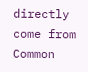directly come from Common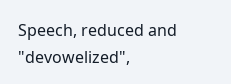Speech, reduced and "devowelized",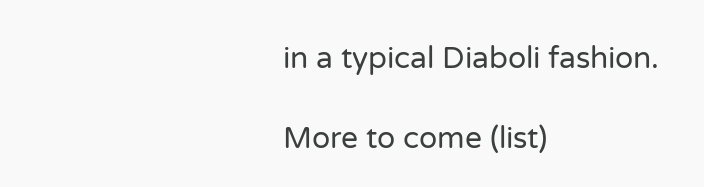in a typical Diaboli fashion.

More to come (list)